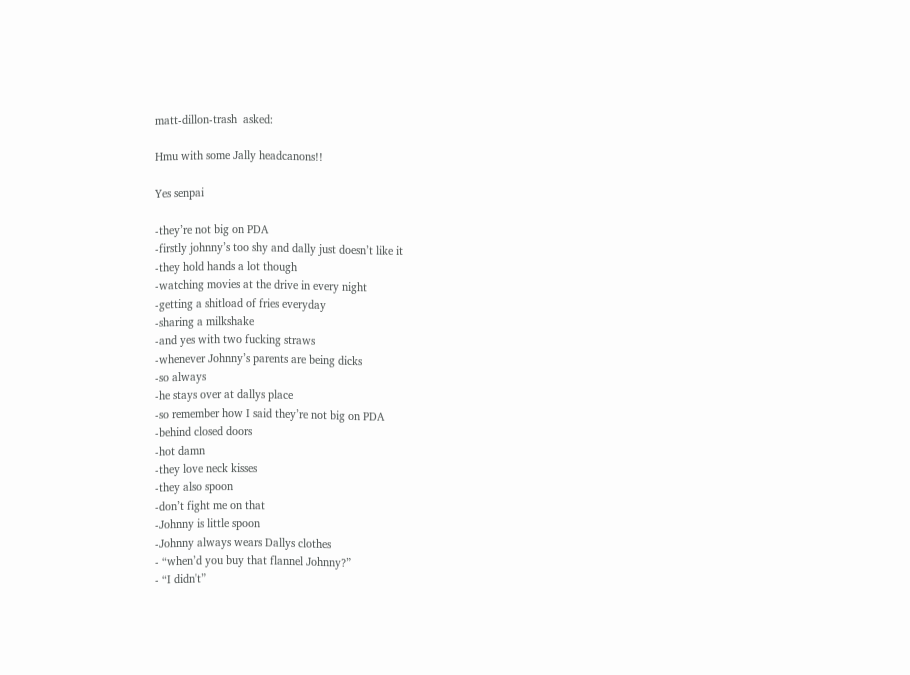matt-dillon-trash  asked:

Hmu with some Jally headcanons!!

Yes senpai

-they’re not big on PDA
-firstly johnny’s too shy and dally just doesn’t like it
-they hold hands a lot though
-watching movies at the drive in every night
-getting a shitload of fries everyday
-sharing a milkshake
-and yes with two fucking straws
-whenever Johnny’s parents are being dicks
-so always
-he stays over at dallys place
-so remember how I said they’re not big on PDA
-behind closed doors
-hot damn
-they love neck kisses
-they also spoon
-don’t fight me on that
-Johnny is little spoon
-Johnny always wears Dallys clothes
- “when’d you buy that flannel Johnny?”
- “I didn't”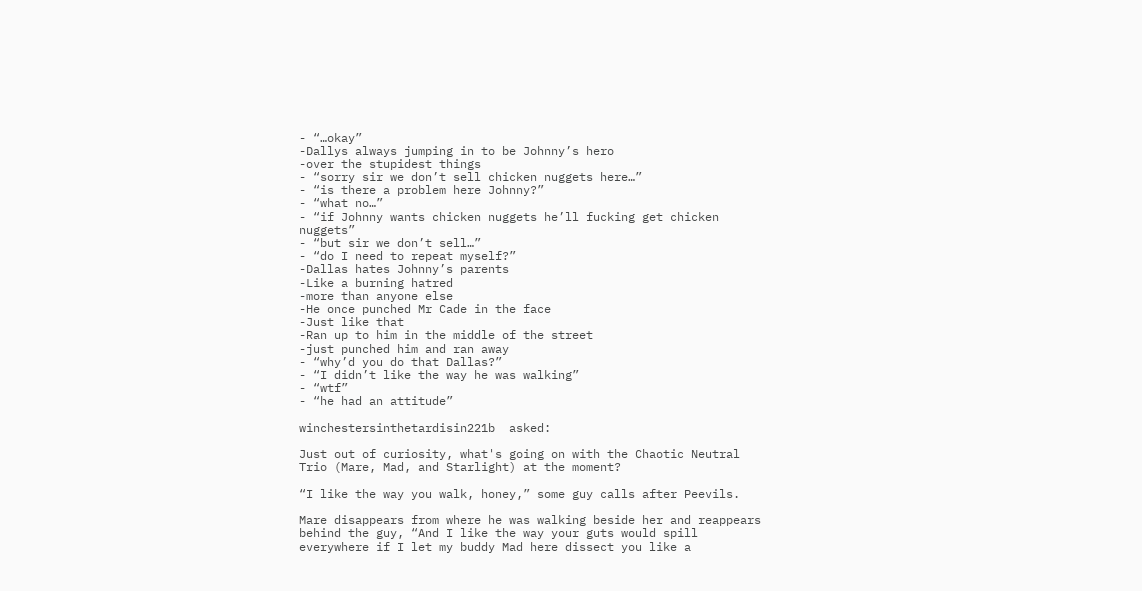- “…okay”
-Dallys always jumping in to be Johnny’s hero
-over the stupidest things
- “sorry sir we don’t sell chicken nuggets here…”
- “is there a problem here Johnny?”
- “what no…”
- “if Johnny wants chicken nuggets he’ll fucking get chicken nuggets”
- “but sir we don’t sell…”
- “do I need to repeat myself?”
-Dallas hates Johnny’s parents
-Like a burning hatred
-more than anyone else
-He once punched Mr Cade in the face
-Just like that
-Ran up to him in the middle of the street
-just punched him and ran away
- “why’d you do that Dallas?”
- “I didn’t like the way he was walking”
- “wtf”
- “he had an attitude”

winchestersinthetardisin221b  asked:

Just out of curiosity, what's going on with the Chaotic Neutral Trio (Mare, Mad, and Starlight) at the moment?

“I like the way you walk, honey,” some guy calls after Peevils.

Mare disappears from where he was walking beside her and reappears behind the guy, “And I like the way your guts would spill everywhere if I let my buddy Mad here dissect you like a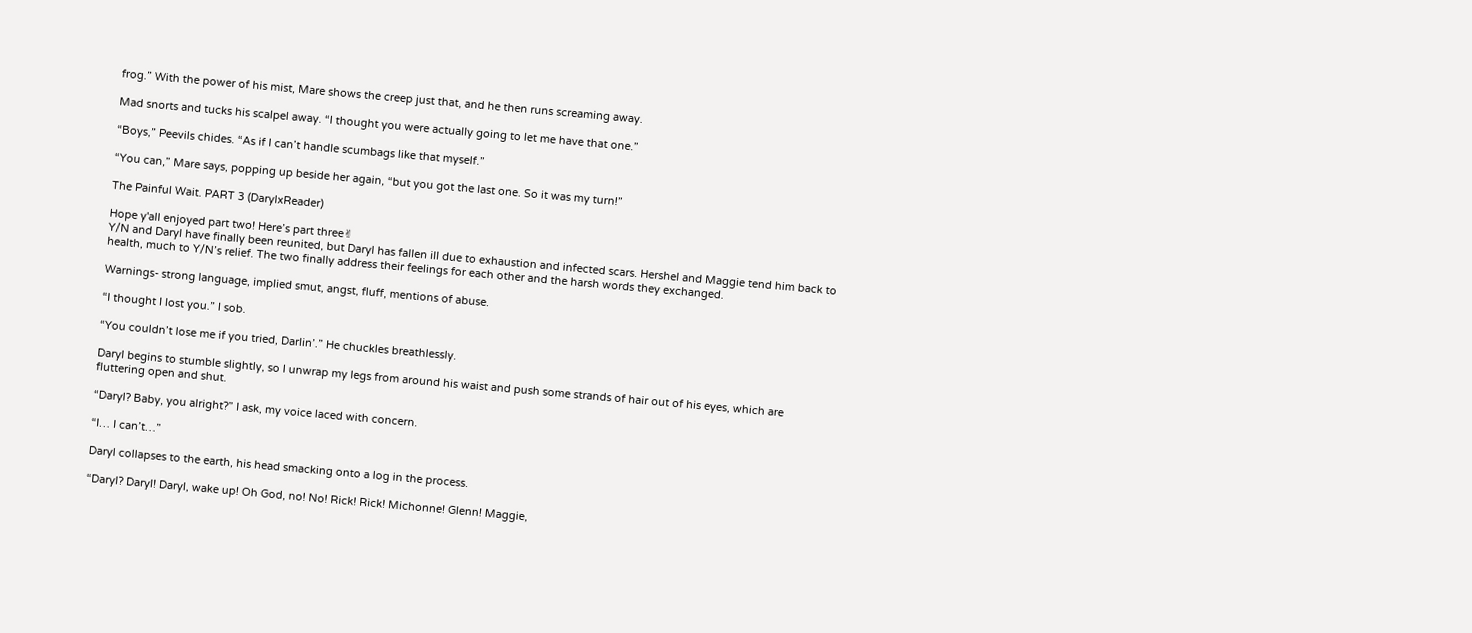frog.” With the power of his mist, Mare shows the creep just that, and he then runs screaming away.

Mad snorts and tucks his scalpel away. “I thought you were actually going to let me have that one.”

“Boys,” Peevils chides. “As if I can’t handle scumbags like that myself.”

“You can,” Mare says, popping up beside her again, “but you got the last one. So it was my turn!”

The Painful Wait. PART 3 (DarylxReader)

Hope y'all enjoyed part two! Here’s part three✌
Y/N and Daryl have finally been reunited, but Daryl has fallen ill due to exhaustion and infected scars. Hershel and Maggie tend him back to health, much to Y/N’s relief. The two finally address their feelings for each other and the harsh words they exchanged.

Warnings- strong language, implied smut, angst, fluff, mentions of abuse.

“I thought I lost you.” I sob.

“You couldn’t lose me if you tried, Darlin’.” He chuckles breathlessly.

Daryl begins to stumble slightly, so I unwrap my legs from around his waist and push some strands of hair out of his eyes, which are fluttering open and shut.

“Daryl? Baby, you alright?” I ask, my voice laced with concern.

“I… I can’t…”

Daryl collapses to the earth, his head smacking onto a log in the process.

“Daryl? Daryl! Daryl, wake up! Oh God, no! No! Rick! Rick! Michonne! Glenn! Maggie,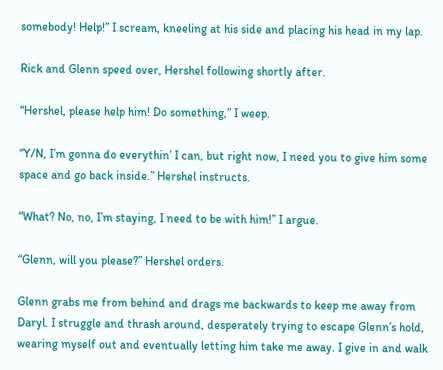somebody! Help!” I scream, kneeling at his side and placing his head in my lap.

Rick and Glenn speed over, Hershel following shortly after.

“Hershel, please help him! Do something,” I weep.

“Y/N, I’m gonna do everythin’ I can, but right now, I need you to give him some space and go back inside.” Hershel instructs.

“What? No, no, I’m staying, I need to be with him!” I argue.

“Glenn, will you please?” Hershel orders.

Glenn grabs me from behind and drags me backwards to keep me away from Daryl. I struggle and thrash around, desperately trying to escape Glenn’s hold, wearing myself out and eventually letting him take me away. I give in and walk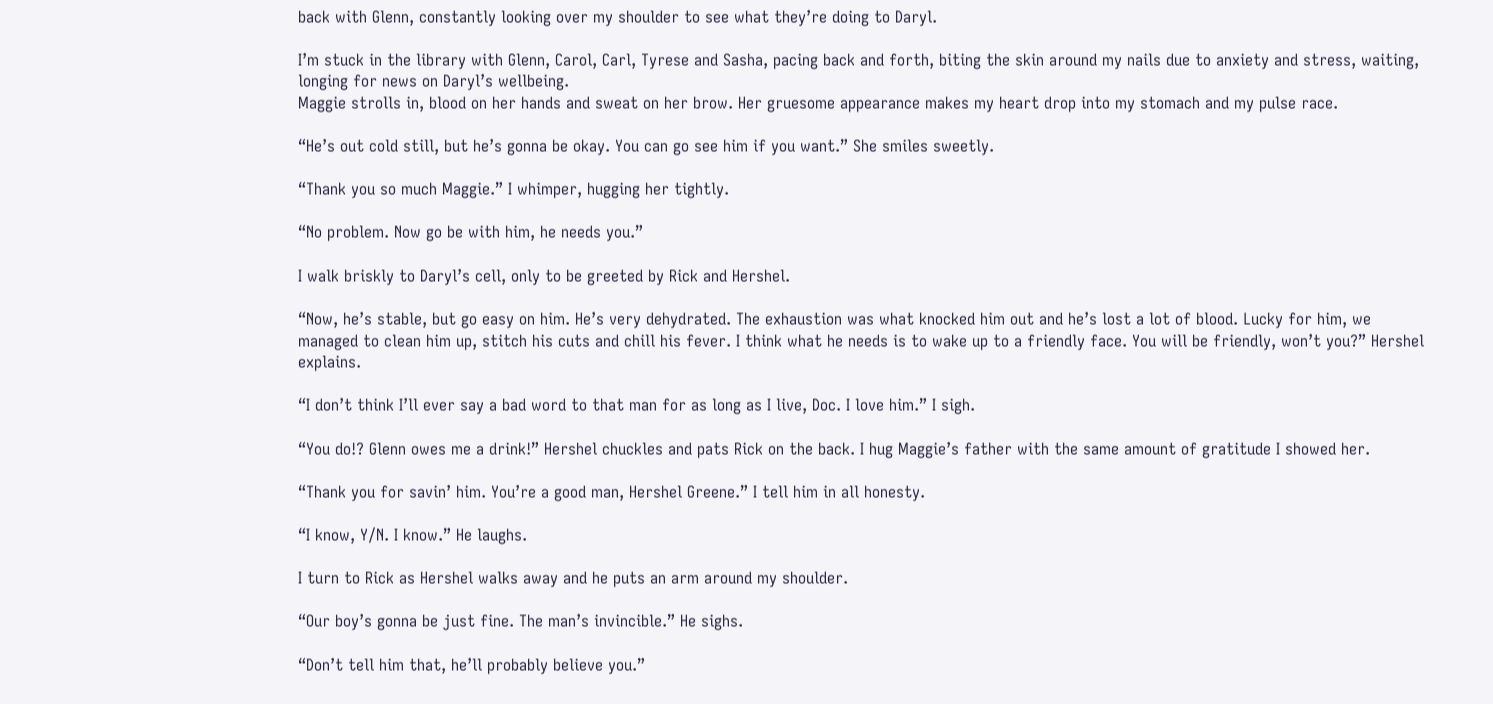back with Glenn, constantly looking over my shoulder to see what they’re doing to Daryl.

I’m stuck in the library with Glenn, Carol, Carl, Tyrese and Sasha, pacing back and forth, biting the skin around my nails due to anxiety and stress, waiting, longing for news on Daryl’s wellbeing.
Maggie strolls in, blood on her hands and sweat on her brow. Her gruesome appearance makes my heart drop into my stomach and my pulse race.

“He’s out cold still, but he’s gonna be okay. You can go see him if you want.” She smiles sweetly.

“Thank you so much Maggie.” I whimper, hugging her tightly.

“No problem. Now go be with him, he needs you.”

I walk briskly to Daryl’s cell, only to be greeted by Rick and Hershel.

“Now, he’s stable, but go easy on him. He’s very dehydrated. The exhaustion was what knocked him out and he’s lost a lot of blood. Lucky for him, we managed to clean him up, stitch his cuts and chill his fever. I think what he needs is to wake up to a friendly face. You will be friendly, won’t you?” Hershel explains.

“I don’t think I’ll ever say a bad word to that man for as long as I live, Doc. I love him.” I sigh.

“You do!? Glenn owes me a drink!” Hershel chuckles and pats Rick on the back. I hug Maggie’s father with the same amount of gratitude I showed her.

“Thank you for savin’ him. You’re a good man, Hershel Greene.” I tell him in all honesty.

“I know, Y/N. I know.” He laughs.

I turn to Rick as Hershel walks away and he puts an arm around my shoulder.

“Our boy’s gonna be just fine. The man’s invincible.” He sighs.

“Don’t tell him that, he’ll probably believe you.”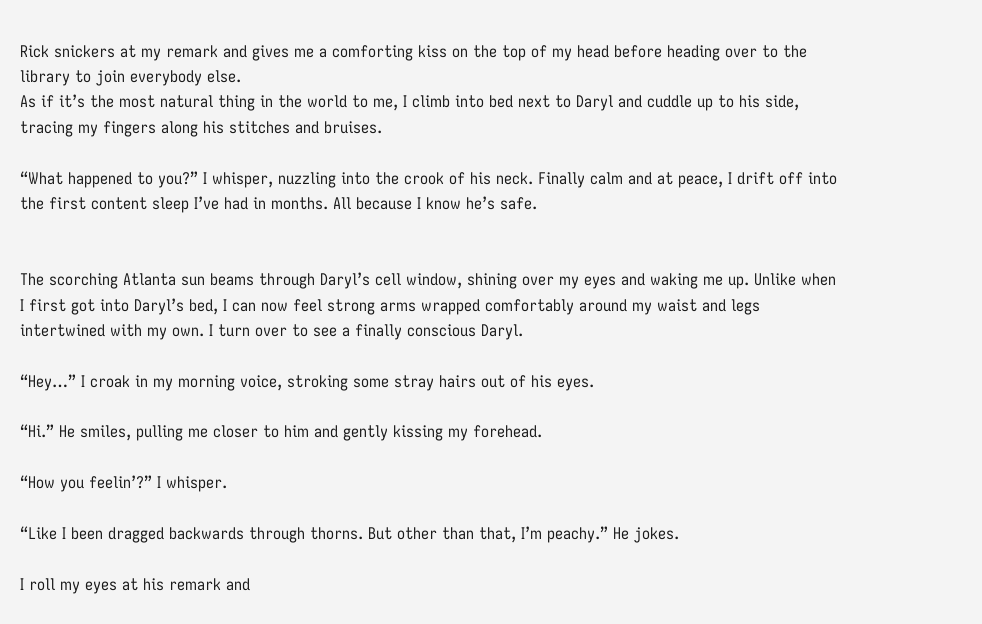Rick snickers at my remark and gives me a comforting kiss on the top of my head before heading over to the library to join everybody else.
As if it’s the most natural thing in the world to me, I climb into bed next to Daryl and cuddle up to his side, tracing my fingers along his stitches and bruises.

“What happened to you?” I whisper, nuzzling into the crook of his neck. Finally calm and at peace, I drift off into the first content sleep I’ve had in months. All because I know he’s safe.


The scorching Atlanta sun beams through Daryl’s cell window, shining over my eyes and waking me up. Unlike when I first got into Daryl’s bed, I can now feel strong arms wrapped comfortably around my waist and legs intertwined with my own. I turn over to see a finally conscious Daryl.

“Hey…” I croak in my morning voice, stroking some stray hairs out of his eyes.

“Hi.” He smiles, pulling me closer to him and gently kissing my forehead.

“How you feelin’?” I whisper.

“Like I been dragged backwards through thorns. But other than that, I’m peachy.” He jokes.

I roll my eyes at his remark and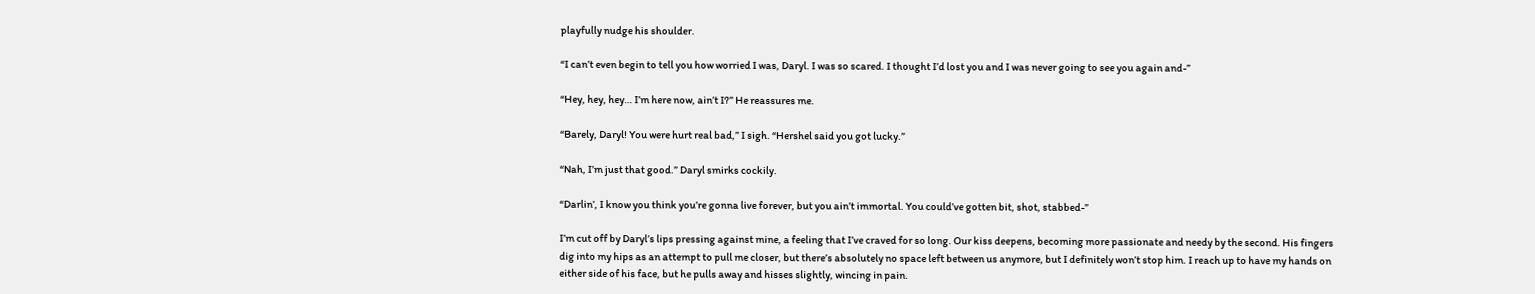playfully nudge his shoulder.

“I can’t even begin to tell you how worried I was, Daryl. I was so scared. I thought I’d lost you and I was never going to see you again and-”

“Hey, hey, hey… I’m here now, ain’t I?” He reassures me.

“Barely, Daryl! You were hurt real bad,” I sigh. “Hershel said you got lucky.”

“Nah, I’m just that good.” Daryl smirks cockily.

“Darlin’, I know you think you’re gonna live forever, but you ain’t immortal. You could’ve gotten bit, shot, stabbed-”

I’m cut off by Daryl’s lips pressing against mine, a feeling that I’ve craved for so long. Our kiss deepens, becoming more passionate and needy by the second. His fingers dig into my hips as an attempt to pull me closer, but there’s absolutely no space left between us anymore, but I definitely won’t stop him. I reach up to have my hands on either side of his face, but he pulls away and hisses slightly, wincing in pain.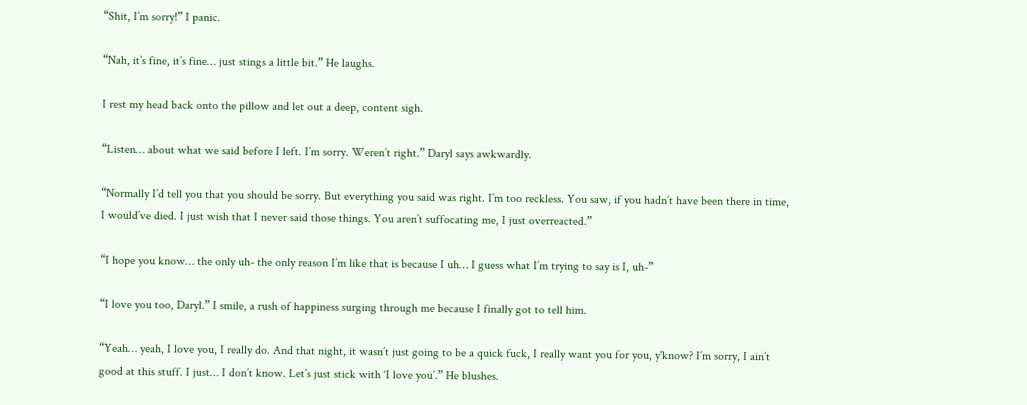“Shit, I’m sorry!” I panic.

“Nah, it’s fine, it’s fine… just stings a little bit.” He laughs.

I rest my head back onto the pillow and let out a deep, content sigh.

“Listen… about what we said before I left. I’m sorry. Weren’t right.” Daryl says awkwardly.

“Normally I’d tell you that you should be sorry. But everything you said was right. I’m too reckless. You saw, if you hadn’t have been there in time, I would’ve died. I just wish that I never said those things. You aren’t suffocating me, I just overreacted.”

“I hope you know… the only uh- the only reason I’m like that is because I uh… I guess what I’m trying to say is I, uh-”

“I love you too, Daryl.” I smile, a rush of happiness surging through me because I finally got to tell him.

“Yeah… yeah, I love you, I really do. And that night, it wasn’t just going to be a quick fuck, I really want you for you, y'know? I’m sorry, I ain’t good at this stuff. I just… I don’t know. Let’s just stick with ‘I love you’.” He blushes.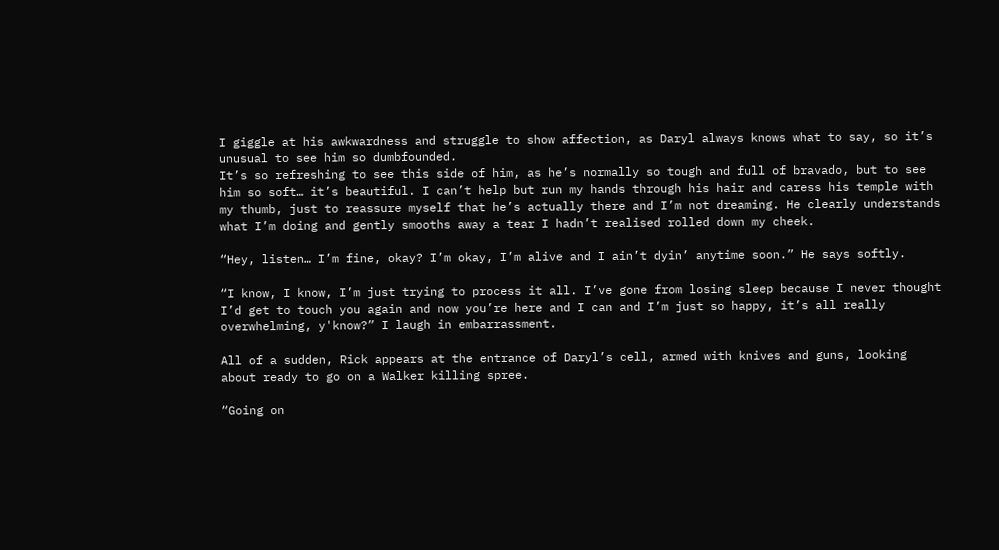I giggle at his awkwardness and struggle to show affection, as Daryl always knows what to say, so it’s unusual to see him so dumbfounded.
It’s so refreshing to see this side of him, as he’s normally so tough and full of bravado, but to see him so soft… it’s beautiful. I can’t help but run my hands through his hair and caress his temple with my thumb, just to reassure myself that he’s actually there and I’m not dreaming. He clearly understands what I’m doing and gently smooths away a tear I hadn’t realised rolled down my cheek.

“Hey, listen… I’m fine, okay? I’m okay, I’m alive and I ain’t dyin’ anytime soon.” He says softly.

“I know, I know, I’m just trying to process it all. I’ve gone from losing sleep because I never thought I’d get to touch you again and now you’re here and I can and I’m just so happy, it’s all really overwhelming, y'know?” I laugh in embarrassment.

All of a sudden, Rick appears at the entrance of Daryl’s cell, armed with knives and guns, looking about ready to go on a Walker killing spree.

“Going on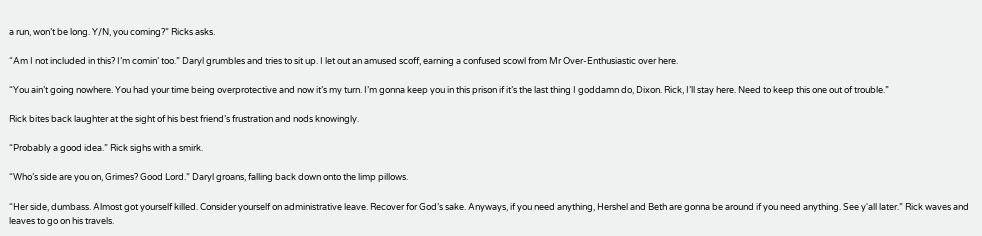a run, won’t be long. Y/N, you coming?” Ricks asks.

“Am I not included in this? I’m comin’ too.” Daryl grumbles and tries to sit up. I let out an amused scoff, earning a confused scowl from Mr Over-Enthusiastic over here.

“You ain’t going nowhere. You had your time being overprotective and now it’s my turn. I’m gonna keep you in this prison if it’s the last thing I goddamn do, Dixon. Rick, I’ll stay here. Need to keep this one out of trouble.”

Rick bites back laughter at the sight of his best friend’s frustration and nods knowingly.

“Probably a good idea.” Rick sighs with a smirk.

“Who’s side are you on, Grimes? Good Lord.” Daryl groans, falling back down onto the limp pillows.

“Her side, dumbass. Almost got yourself killed. Consider yourself on administrative leave. Recover for God’s sake. Anyways, if you need anything, Hershel and Beth are gonna be around if you need anything. See y'all later.” Rick waves and leaves to go on his travels.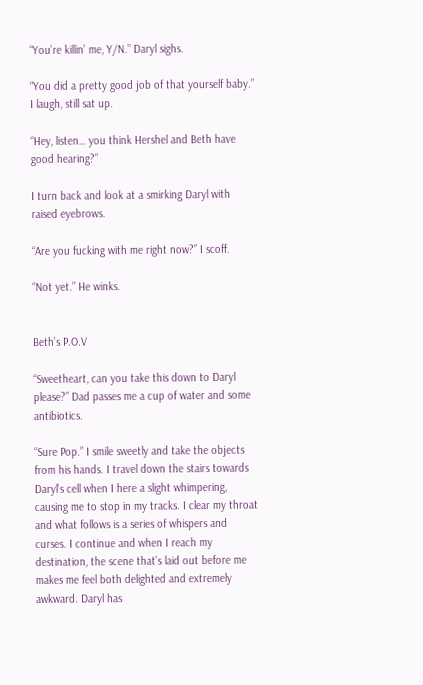“You’re killin’ me, Y/N.” Daryl sighs.

“You did a pretty good job of that yourself baby.” I laugh, still sat up.

“Hey, listen… you think Hershel and Beth have good hearing?”

I turn back and look at a smirking Daryl with raised eyebrows.

“Are you fucking with me right now?” I scoff.

“Not yet.” He winks.


Beth’s P.O.V

“Sweetheart, can you take this down to Daryl please?” Dad passes me a cup of water and some antibiotics.

“Sure Pop.” I smile sweetly and take the objects from his hands. I travel down the stairs towards Daryl’s cell when I here a slight whimpering, causing me to stop in my tracks. I clear my throat and what follows is a series of whispers and curses. I continue and when I reach my destination, the scene that’s laid out before me makes me feel both delighted and extremely awkward. Daryl has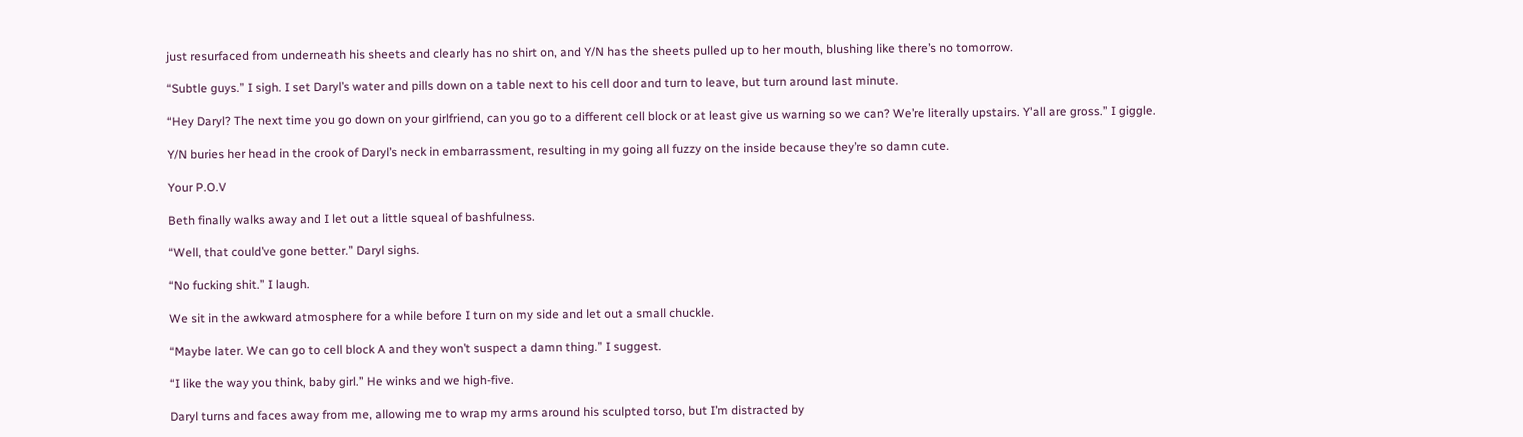just resurfaced from underneath his sheets and clearly has no shirt on, and Y/N has the sheets pulled up to her mouth, blushing like there’s no tomorrow.

“Subtle guys.” I sigh. I set Daryl’s water and pills down on a table next to his cell door and turn to leave, but turn around last minute.

“Hey Daryl? The next time you go down on your girlfriend, can you go to a different cell block or at least give us warning so we can? We’re literally upstairs. Y'all are gross.” I giggle.

Y/N buries her head in the crook of Daryl’s neck in embarrassment, resulting in my going all fuzzy on the inside because they’re so damn cute.

Your P.O.V

Beth finally walks away and I let out a little squeal of bashfulness.

“Well, that could’ve gone better.” Daryl sighs.

“No fucking shit.” I laugh.

We sit in the awkward atmosphere for a while before I turn on my side and let out a small chuckle.

“Maybe later. We can go to cell block A and they won’t suspect a damn thing.” I suggest.

“I like the way you think, baby girl.” He winks and we high-five.

Daryl turns and faces away from me, allowing me to wrap my arms around his sculpted torso, but I’m distracted by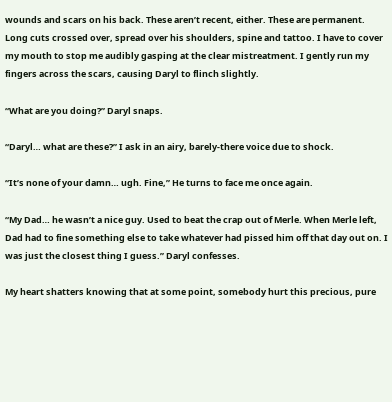wounds and scars on his back. These aren’t recent, either. These are permanent. Long cuts crossed over, spread over his shoulders, spine and tattoo. I have to cover my mouth to stop me audibly gasping at the clear mistreatment. I gently run my fingers across the scars, causing Daryl to flinch slightly.

“What are you doing?” Daryl snaps.

“Daryl… what are these?” I ask in an airy, barely-there voice due to shock.

“It’s none of your damn… ugh. Fine,” He turns to face me once again.

“My Dad… he wasn’t a nice guy. Used to beat the crap out of Merle. When Merle left, Dad had to fine something else to take whatever had pissed him off that day out on. I was just the closest thing I guess.” Daryl confesses.

My heart shatters knowing that at some point, somebody hurt this precious, pure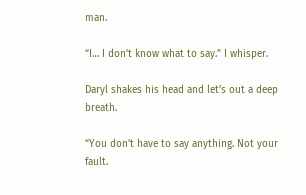man.

“I… I don’t know what to say.” I whisper.

Daryl shakes his head and let’s out a deep breath.

“You don’t have to say anything. Not your fault.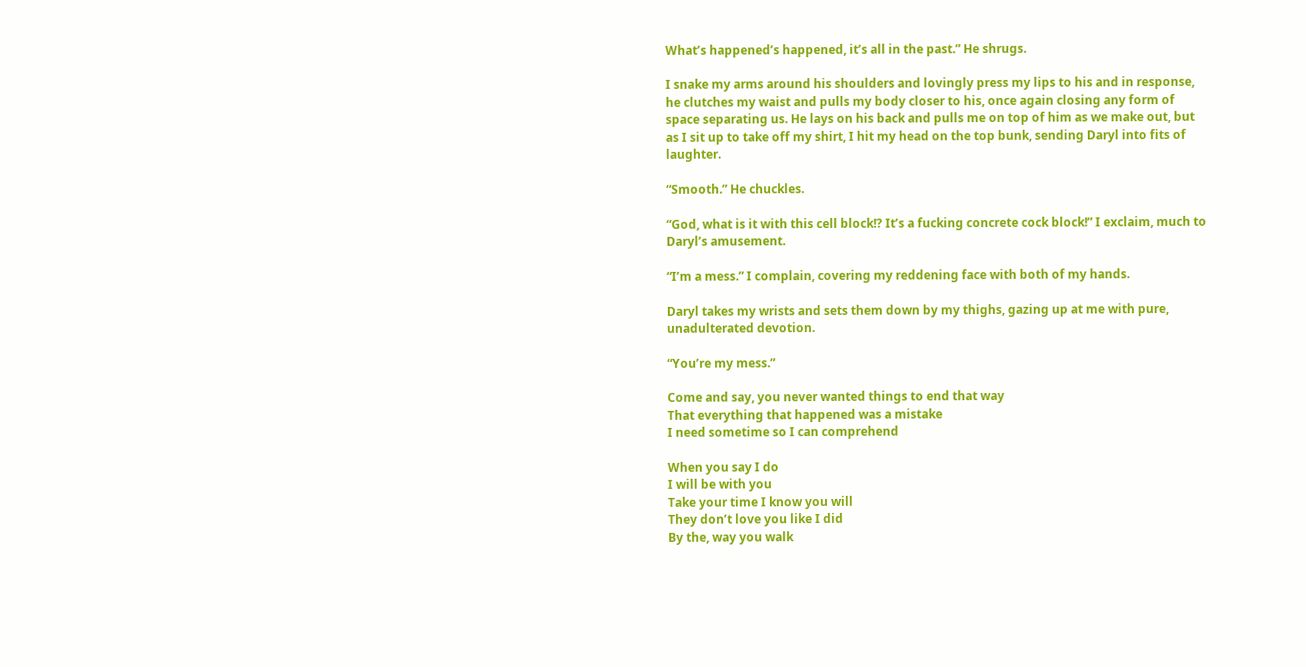What’s happened’s happened, it’s all in the past.” He shrugs.

I snake my arms around his shoulders and lovingly press my lips to his and in response, he clutches my waist and pulls my body closer to his, once again closing any form of space separating us. He lays on his back and pulls me on top of him as we make out, but as I sit up to take off my shirt, I hit my head on the top bunk, sending Daryl into fits of laughter.

“Smooth.” He chuckles.

“God, what is it with this cell block!? It’s a fucking concrete cock block!” I exclaim, much to Daryl’s amusement.

“I’m a mess.” I complain, covering my reddening face with both of my hands.

Daryl takes my wrists and sets them down by my thighs, gazing up at me with pure, unadulterated devotion.

“You’re my mess.”

Come and say, you never wanted things to end that way
That everything that happened was a mistake
I need sometime so I can comprehend

When you say I do
I will be with you
Take your time I know you will
They don’t love you like I did
By the, way you walk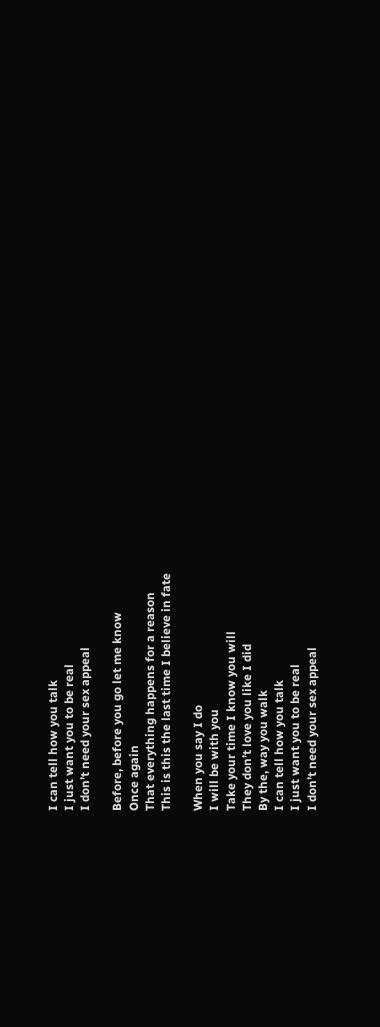I can tell how you talk
I just want you to be real
I don’t need your sex appeal

Before, before you go let me know
Once again
That everything happens for a reason
This is this the last time I believe in fate

When you say I do
I will be with you
Take your time I know you will
They don’t love you like I did
By the, way you walk
I can tell how you talk
I just want you to be real
I don’t need your sex appeal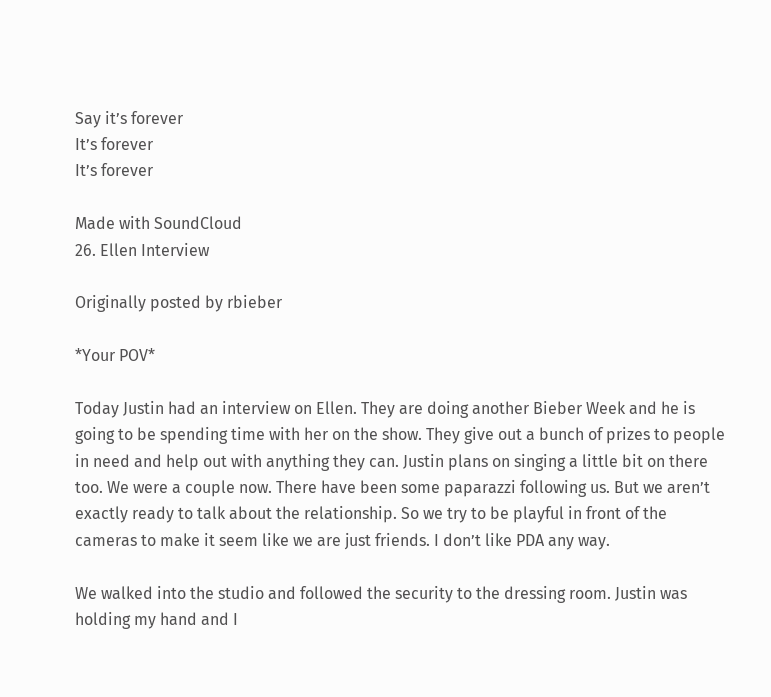Say it’s forever
It’s forever
It’s forever

Made with SoundCloud
26. Ellen Interview

Originally posted by rbieber

*Your POV*

Today Justin had an interview on Ellen. They are doing another Bieber Week and he is going to be spending time with her on the show. They give out a bunch of prizes to people in need and help out with anything they can. Justin plans on singing a little bit on there too. We were a couple now. There have been some paparazzi following us. But we aren’t exactly ready to talk about the relationship. So we try to be playful in front of the cameras to make it seem like we are just friends. I don’t like PDA any way.

We walked into the studio and followed the security to the dressing room. Justin was holding my hand and I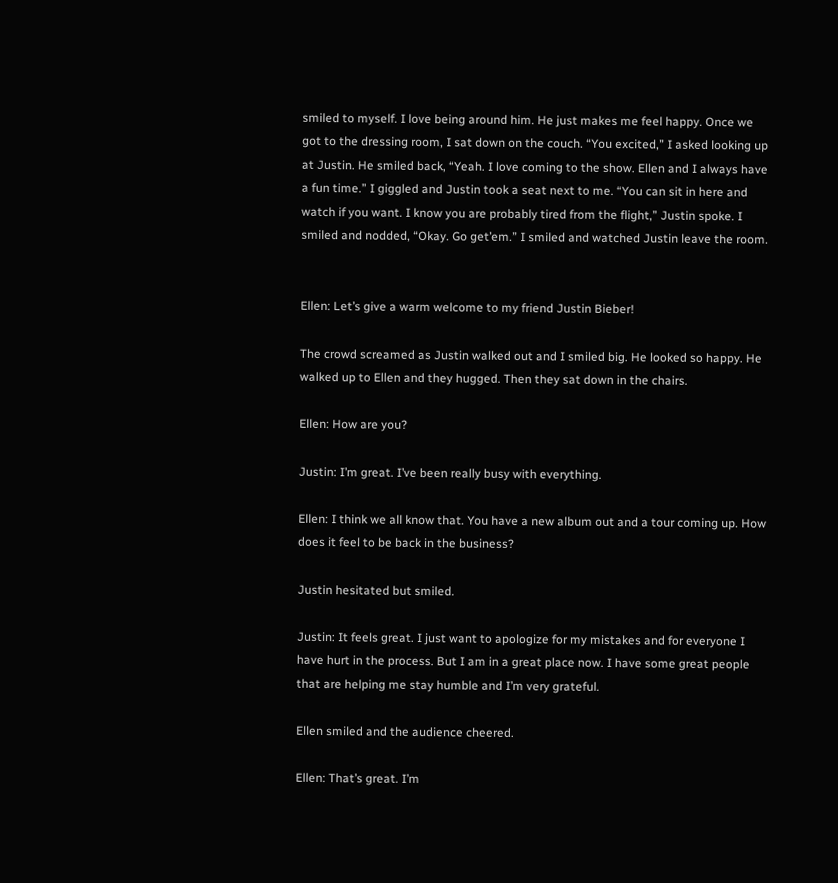smiled to myself. I love being around him. He just makes me feel happy. Once we got to the dressing room, I sat down on the couch. “You excited,” I asked looking up at Justin. He smiled back, “Yeah. I love coming to the show. Ellen and I always have a fun time.” I giggled and Justin took a seat next to me. “You can sit in here and watch if you want. I know you are probably tired from the flight,” Justin spoke. I smiled and nodded, “Okay. Go get’em.” I smiled and watched Justin leave the room.


Ellen: Let’s give a warm welcome to my friend Justin Bieber!

The crowd screamed as Justin walked out and I smiled big. He looked so happy. He walked up to Ellen and they hugged. Then they sat down in the chairs.

Ellen: How are you?

Justin: I’m great. I’ve been really busy with everything.

Ellen: I think we all know that. You have a new album out and a tour coming up. How does it feel to be back in the business?

Justin hesitated but smiled.

Justin: It feels great. I just want to apologize for my mistakes and for everyone I have hurt in the process. But I am in a great place now. I have some great people that are helping me stay humble and I’m very grateful.

Ellen smiled and the audience cheered.

Ellen: That’s great. I’m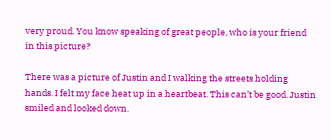very proud. You know speaking of great people, who is your friend in this picture?

There was a picture of Justin and I walking the streets holding hands. I felt my face heat up in a heartbeat. This can’t be good. Justin smiled and looked down.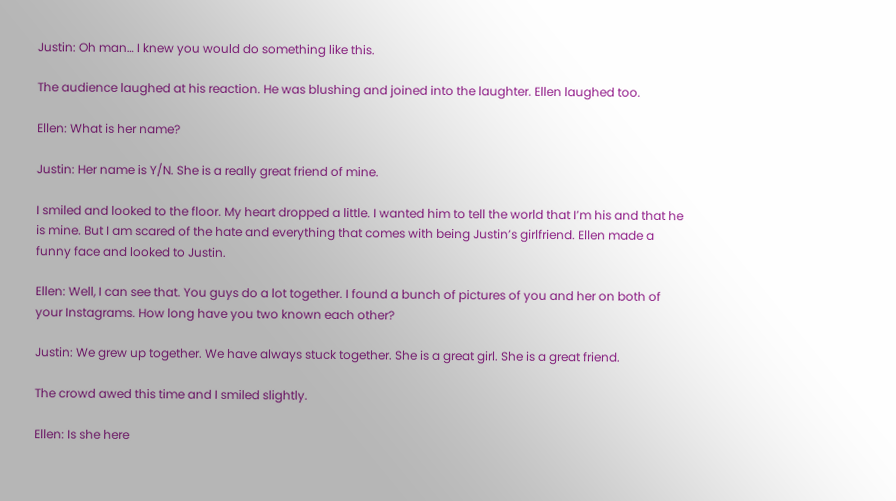Justin: Oh man… I knew you would do something like this.

The audience laughed at his reaction. He was blushing and joined into the laughter. Ellen laughed too.

Ellen: What is her name?

Justin: Her name is Y/N. She is a really great friend of mine.

I smiled and looked to the floor. My heart dropped a little. I wanted him to tell the world that I’m his and that he is mine. But I am scared of the hate and everything that comes with being Justin’s girlfriend. Ellen made a funny face and looked to Justin.

Ellen: Well, I can see that. You guys do a lot together. I found a bunch of pictures of you and her on both of your Instagrams. How long have you two known each other?

Justin: We grew up together. We have always stuck together. She is a great girl. She is a great friend.

The crowd awed this time and I smiled slightly.

Ellen: Is she here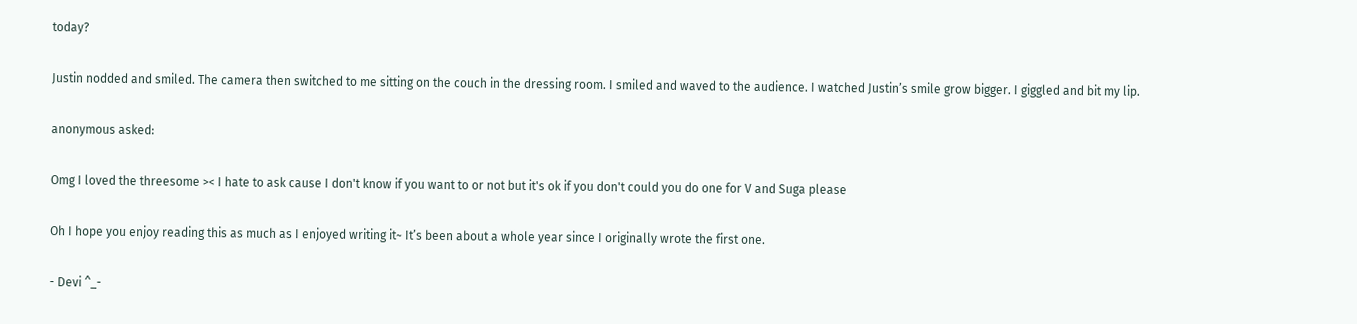today?

Justin nodded and smiled. The camera then switched to me sitting on the couch in the dressing room. I smiled and waved to the audience. I watched Justin’s smile grow bigger. I giggled and bit my lip.

anonymous asked:

Omg I loved the threesome >< I hate to ask cause I don't know if you want to or not but it's ok if you don't could you do one for V and Suga please

Oh I hope you enjoy reading this as much as I enjoyed writing it~ It’s been about a whole year since I originally wrote the first one.

- Devi ^_-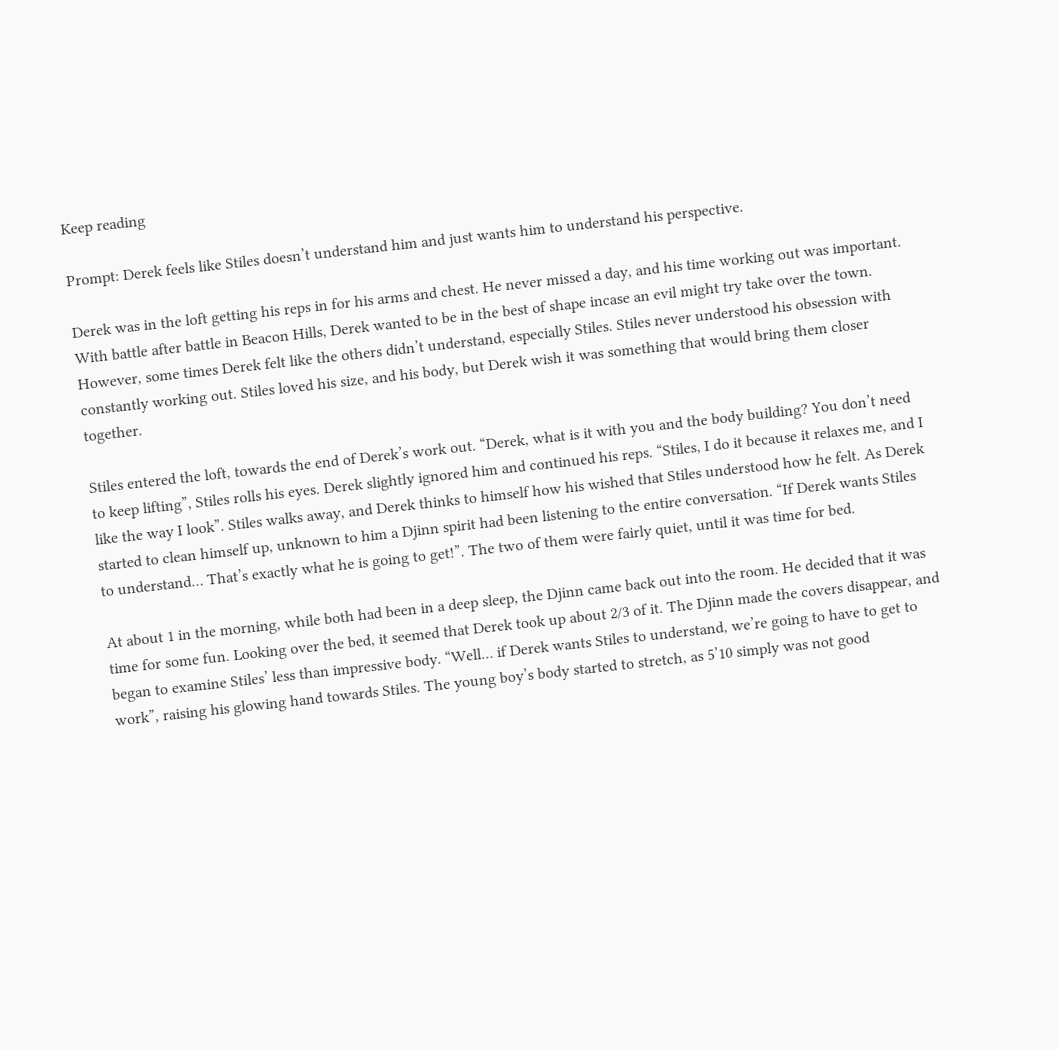Keep reading

Prompt: Derek feels like Stiles doesn’t understand him and just wants him to understand his perspective.

Derek was in the loft getting his reps in for his arms and chest. He never missed a day, and his time working out was important. With battle after battle in Beacon Hills, Derek wanted to be in the best of shape incase an evil might try take over the town. However, some times Derek felt like the others didn’t understand, especially Stiles. Stiles never understood his obsession with constantly working out. Stiles loved his size, and his body, but Derek wish it was something that would bring them closer together.

Stiles entered the loft, towards the end of Derek’s work out. “Derek, what is it with you and the body building? You don’t need to keep lifting”, Stiles rolls his eyes. Derek slightly ignored him and continued his reps. “Stiles, I do it because it relaxes me, and I like the way I look”. Stiles walks away, and Derek thinks to himself how his wished that Stiles understood how he felt. As Derek started to clean himself up, unknown to him a Djinn spirit had been listening to the entire conversation. “If Derek wants Stiles to understand… That’s exactly what he is going to get!”. The two of them were fairly quiet, until it was time for bed.

At about 1 in the morning, while both had been in a deep sleep, the Djinn came back out into the room. He decided that it was time for some fun. Looking over the bed, it seemed that Derek took up about 2/3 of it. The Djinn made the covers disappear, and began to examine Stiles’ less than impressive body. “Well… if Derek wants Stiles to understand, we’re going to have to get to work”, raising his glowing hand towards Stiles. The young boy’s body started to stretch, as 5’10 simply was not good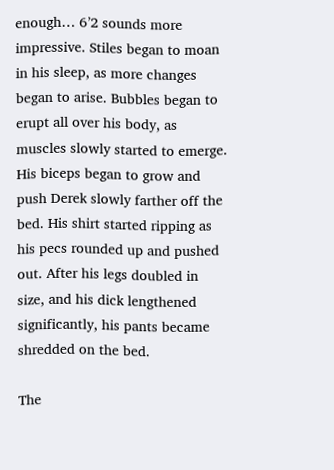enough… 6’2 sounds more impressive. Stiles began to moan in his sleep, as more changes began to arise. Bubbles began to erupt all over his body, as muscles slowly started to emerge. His biceps began to grow and push Derek slowly farther off the bed. His shirt started ripping as his pecs rounded up and pushed out. After his legs doubled in size, and his dick lengthened significantly, his pants became shredded on the bed.

The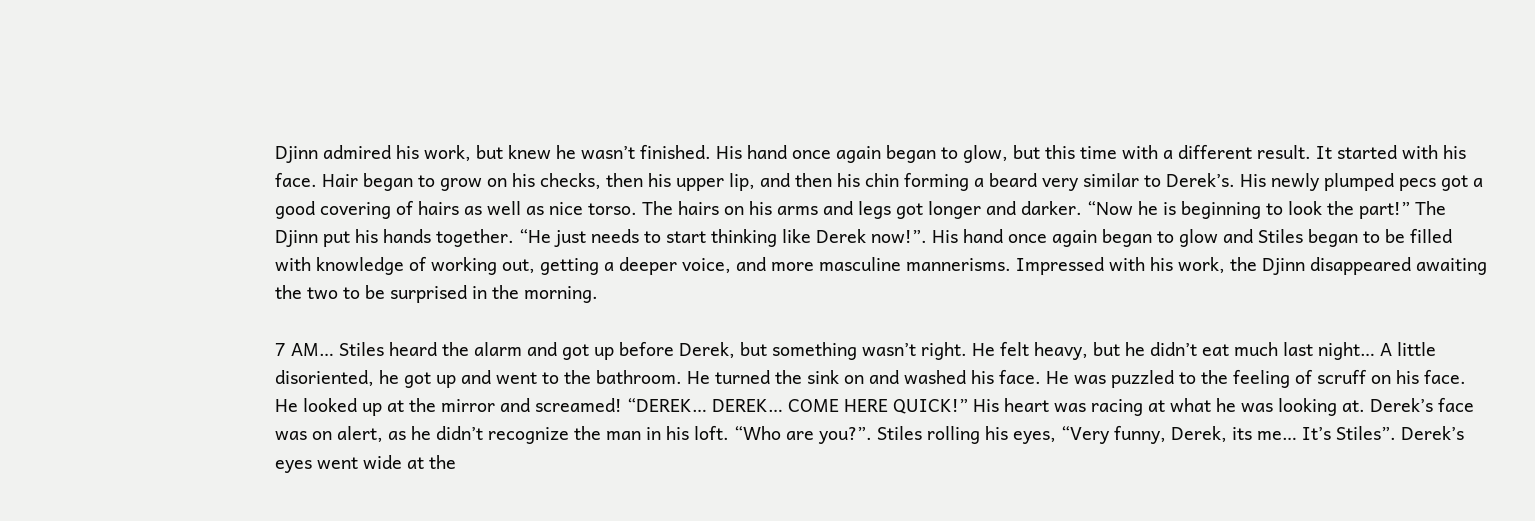Djinn admired his work, but knew he wasn’t finished. His hand once again began to glow, but this time with a different result. It started with his face. Hair began to grow on his checks, then his upper lip, and then his chin forming a beard very similar to Derek’s. His newly plumped pecs got a good covering of hairs as well as nice torso. The hairs on his arms and legs got longer and darker. “Now he is beginning to look the part!” The Djinn put his hands together. “He just needs to start thinking like Derek now!”. His hand once again began to glow and Stiles began to be filled with knowledge of working out, getting a deeper voice, and more masculine mannerisms. Impressed with his work, the Djinn disappeared awaiting the two to be surprised in the morning.

7 AM… Stiles heard the alarm and got up before Derek, but something wasn’t right. He felt heavy, but he didn’t eat much last night… A little disoriented, he got up and went to the bathroom. He turned the sink on and washed his face. He was puzzled to the feeling of scruff on his face. He looked up at the mirror and screamed! “DEREK… DEREK… COME HERE QUICK!” His heart was racing at what he was looking at. Derek’s face was on alert, as he didn’t recognize the man in his loft. “Who are you?”. Stiles rolling his eyes, “Very funny, Derek, its me… It’s Stiles”. Derek’s eyes went wide at the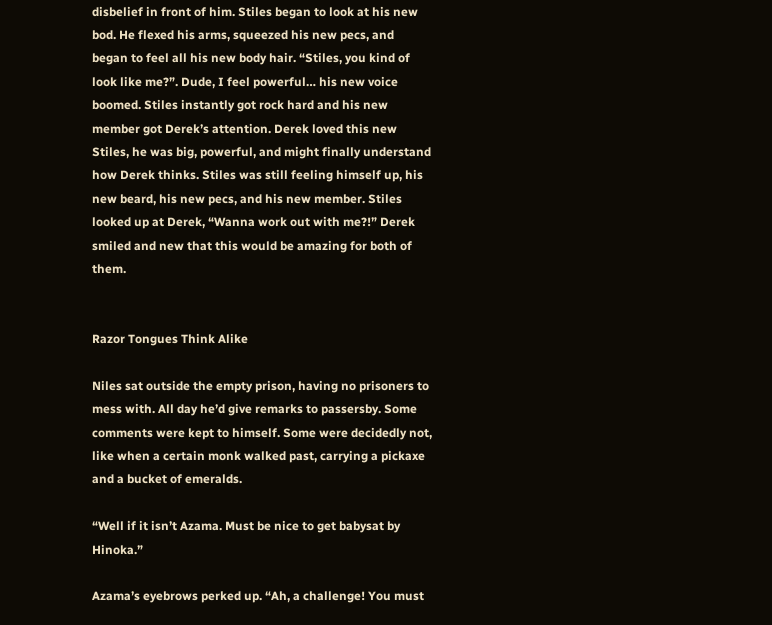disbelief in front of him. Stiles began to look at his new bod. He flexed his arms, squeezed his new pecs, and began to feel all his new body hair. “Stiles, you kind of look like me?”. Dude, I feel powerful… his new voice boomed. Stiles instantly got rock hard and his new member got Derek’s attention. Derek loved this new Stiles, he was big, powerful, and might finally understand how Derek thinks. Stiles was still feeling himself up, his new beard, his new pecs, and his new member. Stiles looked up at Derek, “Wanna work out with me?!” Derek smiled and new that this would be amazing for both of them.


Razor Tongues Think Alike

Niles sat outside the empty prison, having no prisoners to mess with. All day he’d give remarks to passersby. Some comments were kept to himself. Some were decidedly not, like when a certain monk walked past, carrying a pickaxe and a bucket of emeralds.

“Well if it isn’t Azama. Must be nice to get babysat by Hinoka.”

Azama’s eyebrows perked up. “Ah, a challenge! You must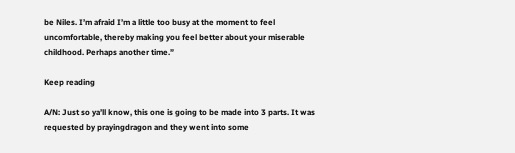be Niles. I’m afraid I’m a little too busy at the moment to feel uncomfortable, thereby making you feel better about your miserable childhood. Perhaps another time.”

Keep reading

A/N: Just so ya’ll know, this one is going to be made into 3 parts. It was requested by prayingdragon and they went into some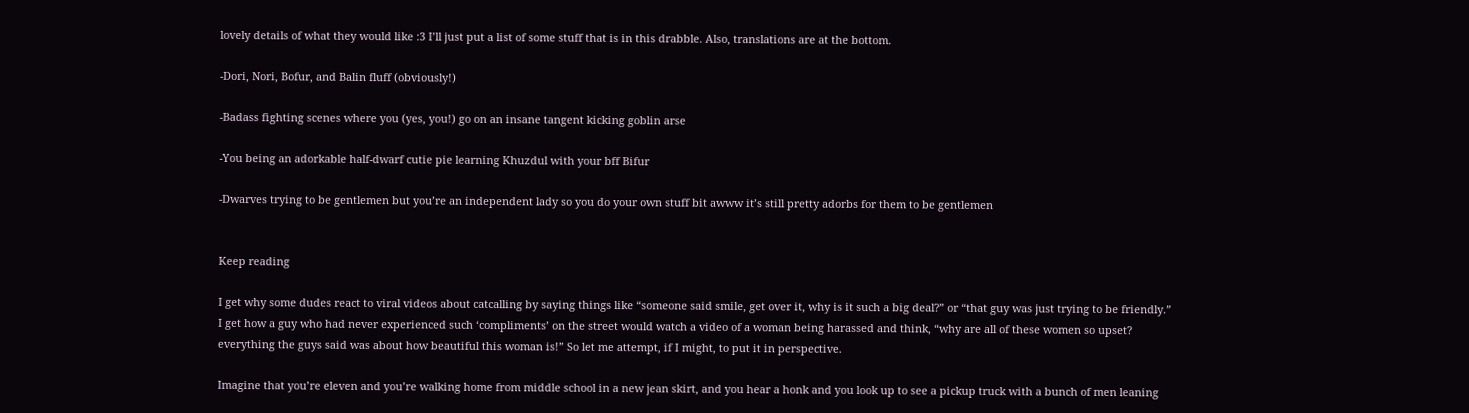lovely details of what they would like :3 I’ll just put a list of some stuff that is in this drabble. Also, translations are at the bottom.

-Dori, Nori, Bofur, and Balin fluff (obviously!)

-Badass fighting scenes where you (yes, you!) go on an insane tangent kicking goblin arse

-You being an adorkable half-dwarf cutie pie learning Khuzdul with your bff Bifur

-Dwarves trying to be gentlemen but you’re an independent lady so you do your own stuff bit awww it’s still pretty adorbs for them to be gentlemen


Keep reading

I get why some dudes react to viral videos about catcalling by saying things like “someone said smile, get over it, why is it such a big deal?” or “that guy was just trying to be friendly.” I get how a guy who had never experienced such ‘compliments’ on the street would watch a video of a woman being harassed and think, “why are all of these women so upset? everything the guys said was about how beautiful this woman is!” So let me attempt, if I might, to put it in perspective.

Imagine that you’re eleven and you’re walking home from middle school in a new jean skirt, and you hear a honk and you look up to see a pickup truck with a bunch of men leaning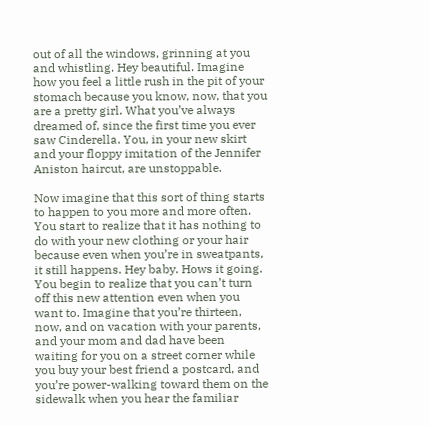out of all the windows, grinning at you and whistling. Hey beautiful. Imagine how you feel a little rush in the pit of your stomach because you know, now, that you are a pretty girl. What you’ve always dreamed of, since the first time you ever saw Cinderella. You, in your new skirt and your floppy imitation of the Jennifer Aniston haircut, are unstoppable.

Now imagine that this sort of thing starts to happen to you more and more often. You start to realize that it has nothing to do with your new clothing or your hair because even when you’re in sweatpants, it still happens. Hey baby. Hows it going. You begin to realize that you can’t turn off this new attention even when you want to. Imagine that you’re thirteen, now, and on vacation with your parents, and your mom and dad have been waiting for you on a street corner while you buy your best friend a postcard, and you’re power-walking toward them on the sidewalk when you hear the familiar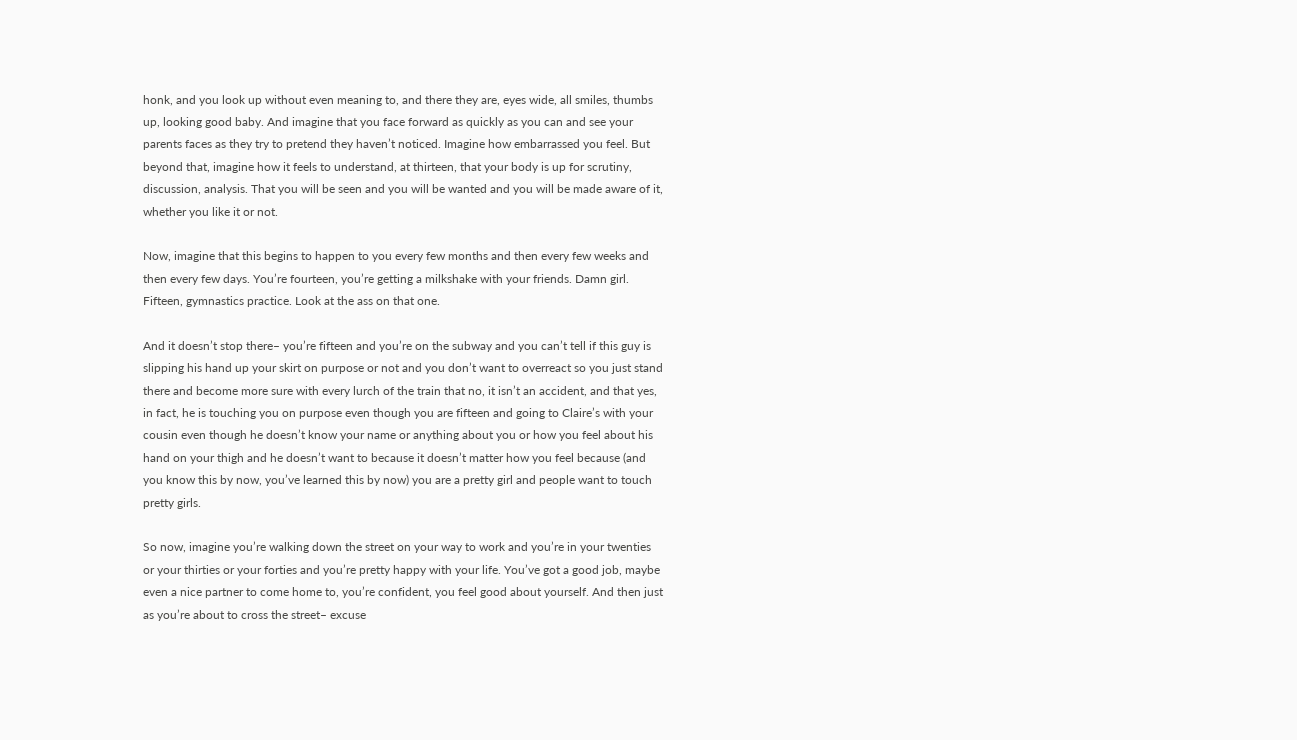honk, and you look up without even meaning to, and there they are, eyes wide, all smiles, thumbs up, looking good baby. And imagine that you face forward as quickly as you can and see your parents faces as they try to pretend they haven’t noticed. Imagine how embarrassed you feel. But beyond that, imagine how it feels to understand, at thirteen, that your body is up for scrutiny, discussion, analysis. That you will be seen and you will be wanted and you will be made aware of it, whether you like it or not.

Now, imagine that this begins to happen to you every few months and then every few weeks and then every few days. You’re fourteen, you’re getting a milkshake with your friends. Damn girl. Fifteen, gymnastics practice. Look at the ass on that one.

And it doesn’t stop there– you’re fifteen and you’re on the subway and you can’t tell if this guy is slipping his hand up your skirt on purpose or not and you don’t want to overreact so you just stand there and become more sure with every lurch of the train that no, it isn’t an accident, and that yes, in fact, he is touching you on purpose even though you are fifteen and going to Claire’s with your cousin even though he doesn’t know your name or anything about you or how you feel about his hand on your thigh and he doesn’t want to because it doesn’t matter how you feel because (and you know this by now, you’ve learned this by now) you are a pretty girl and people want to touch pretty girls.

So now, imagine you’re walking down the street on your way to work and you’re in your twenties or your thirties or your forties and you’re pretty happy with your life. You’ve got a good job, maybe even a nice partner to come home to, you’re confident, you feel good about yourself. And then just as you’re about to cross the street– excuse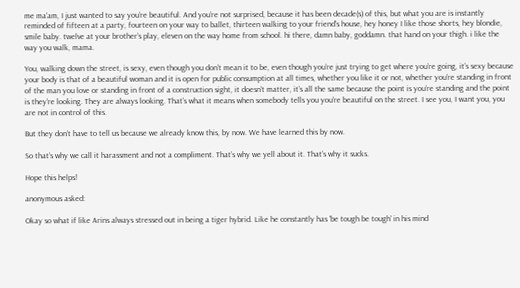me ma'am, I just wanted to say you’re beautiful. And you’re not surprised, because it has been decade(s) of this, but what you are is instantly reminded of fifteen at a party, fourteen on your way to ballet, thirteen walking to your friend’s house, hey honey I like those shorts, hey blondie, smile baby. twelve at your brother’s play, eleven on the way home from school. hi there, damn baby, goddamn. that hand on your thigh. i like the way you walk, mama.

You, walking down the street, is sexy, even though you don’t mean it to be, even though you’re just trying to get where you’re going, it’s sexy because your body is that of a beautiful woman and it is open for public consumption at all times, whether you like it or not, whether you’re standing in front of the man you love or standing in front of a construction sight, it doesn’t matter, it’s all the same because the point is you’re standing and the point is they’re looking. They are always looking. That’s what it means when somebody tells you you’re beautiful on the street. I see you, I want you, you are not in control of this.

But they don’t have to tell us because we already know this, by now. We have learned this by now.

So that’s why we call it harassment and not a compliment. That’s why we yell about it. That’s why it sucks.

Hope this helps!

anonymous asked:

Okay so what if like Arins always stressed out in being a tiger hybrid. Like he constantly has 'be tough be tough' in his mind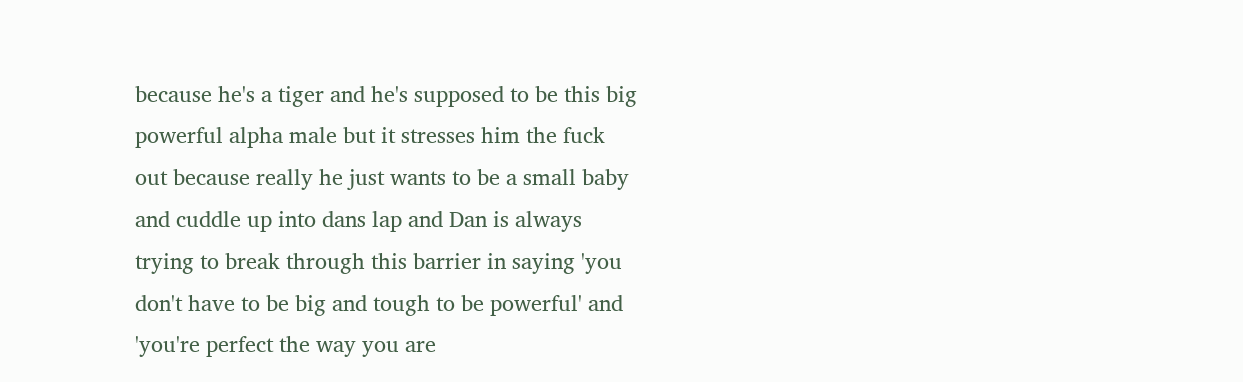because he's a tiger and he's supposed to be this big powerful alpha male but it stresses him the fuck out because really he just wants to be a small baby and cuddle up into dans lap and Dan is always trying to break through this barrier in saying 'you don't have to be big and tough to be powerful' and 'you're perfect the way you are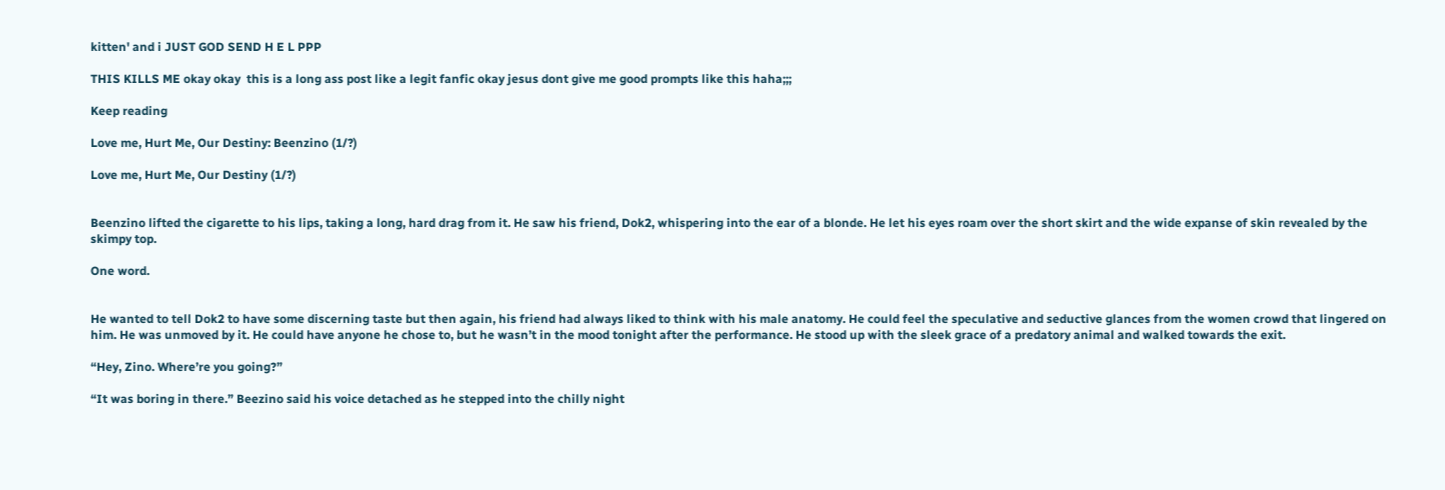kitten' and i JUST GOD SEND H E L PPP

THIS KILLS ME okay okay  this is a long ass post like a legit fanfic okay jesus dont give me good prompts like this haha;;;

Keep reading

Love me, Hurt Me, Our Destiny: Beenzino (1/?)

Love me, Hurt Me, Our Destiny (1/?)


Beenzino lifted the cigarette to his lips, taking a long, hard drag from it. He saw his friend, Dok2, whispering into the ear of a blonde. He let his eyes roam over the short skirt and the wide expanse of skin revealed by the skimpy top.

One word.


He wanted to tell Dok2 to have some discerning taste but then again, his friend had always liked to think with his male anatomy. He could feel the speculative and seductive glances from the women crowd that lingered on him. He was unmoved by it. He could have anyone he chose to, but he wasn’t in the mood tonight after the performance. He stood up with the sleek grace of a predatory animal and walked towards the exit.

“Hey, Zino. Where’re you going?”

“It was boring in there.” Beezino said his voice detached as he stepped into the chilly night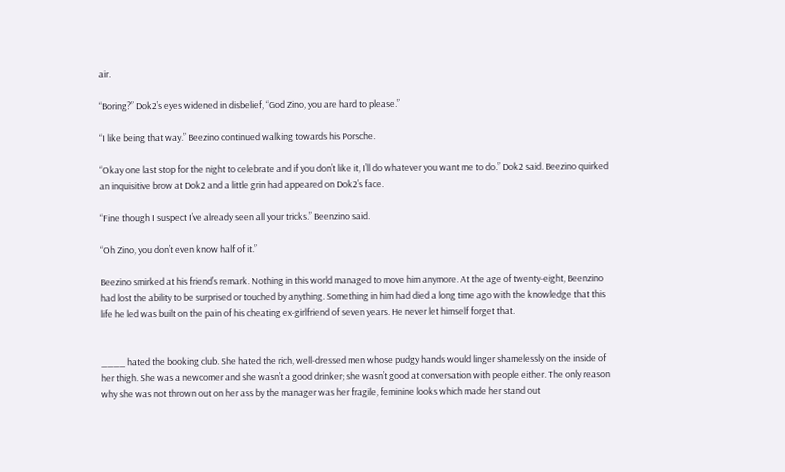air.

“Boring?” Dok2’s eyes widened in disbelief, “God Zino, you are hard to please.”

“I like being that way.” Beezino continued walking towards his Porsche.

“Okay one last stop for the night to celebrate and if you don’t like it, I’ll do whatever you want me to do.” Dok2 said. Beezino quirked an inquisitive brow at Dok2 and a little grin had appeared on Dok2’s face.

“Fine though I suspect I’ve already seen all your tricks.” Beenzino said.

“Oh Zino, you don’t even know half of it.”

Beezino smirked at his friend’s remark. Nothing in this world managed to move him anymore. At the age of twenty-eight, Beenzino had lost the ability to be surprised or touched by anything. Something in him had died a long time ago with the knowledge that this life he led was built on the pain of his cheating ex-girlfriend of seven years. He never let himself forget that.


____ hated the booking club. She hated the rich, well-dressed men whose pudgy hands would linger shamelessly on the inside of her thigh. She was a newcomer and she wasn’t a good drinker; she wasn’t good at conversation with people either. The only reason why she was not thrown out on her ass by the manager was her fragile, feminine looks which made her stand out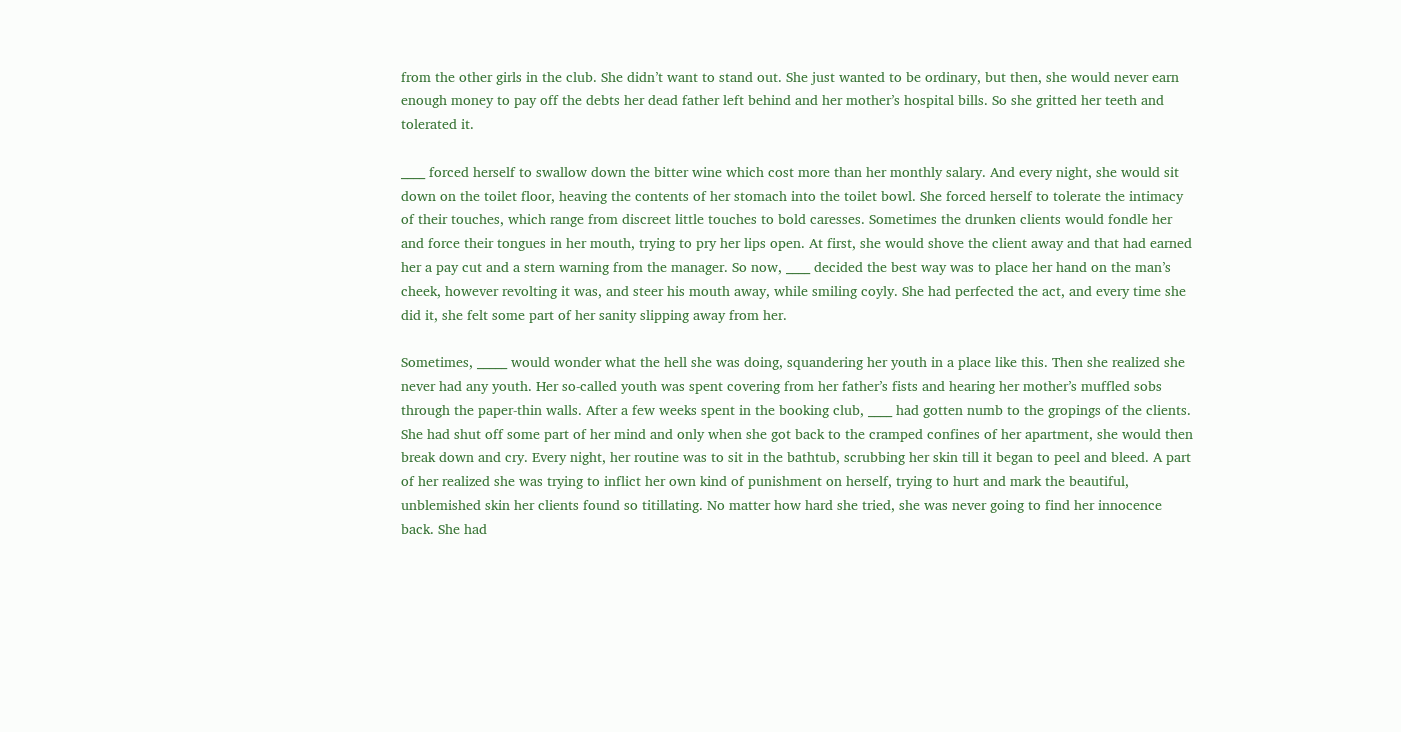from the other girls in the club. She didn’t want to stand out. She just wanted to be ordinary, but then, she would never earn enough money to pay off the debts her dead father left behind and her mother’s hospital bills. So she gritted her teeth and tolerated it.

____ forced herself to swallow down the bitter wine which cost more than her monthly salary. And every night, she would sit down on the toilet floor, heaving the contents of her stomach into the toilet bowl. She forced herself to tolerate the intimacy of their touches, which range from discreet little touches to bold caresses. Sometimes the drunken clients would fondle her and force their tongues in her mouth, trying to pry her lips open. At first, she would shove the client away and that had earned her a pay cut and a stern warning from the manager. So now, ____ decided the best way was to place her hand on the man’s cheek, however revolting it was, and steer his mouth away, while smiling coyly. She had perfected the act, and every time she did it, she felt some part of her sanity slipping away from her.

Sometimes, _____ would wonder what the hell she was doing, squandering her youth in a place like this. Then she realized she never had any youth. Her so-called youth was spent covering from her father’s fists and hearing her mother’s muffled sobs through the paper-thin walls. After a few weeks spent in the booking club, ____ had gotten numb to the gropings of the clients. She had shut off some part of her mind and only when she got back to the cramped confines of her apartment, she would then break down and cry. Every night, her routine was to sit in the bathtub, scrubbing her skin till it began to peel and bleed. A part of her realized she was trying to inflict her own kind of punishment on herself, trying to hurt and mark the beautiful, unblemished skin her clients found so titillating. No matter how hard she tried, she was never going to find her innocence back. She had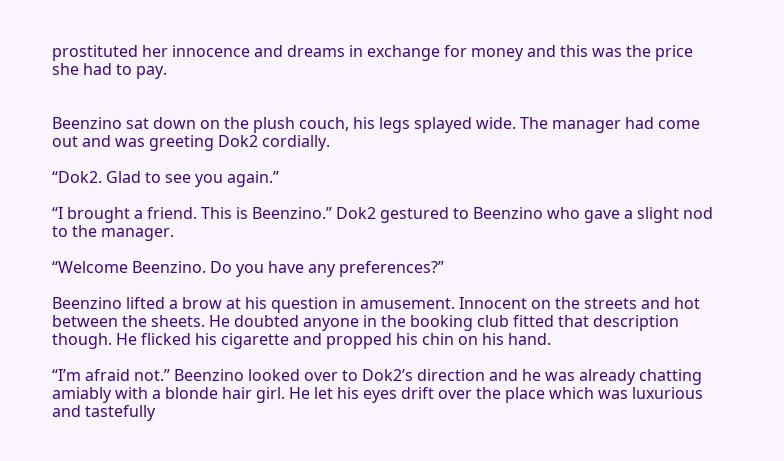prostituted her innocence and dreams in exchange for money and this was the price she had to pay.


Beenzino sat down on the plush couch, his legs splayed wide. The manager had come out and was greeting Dok2 cordially.

“Dok2. Glad to see you again.”

“I brought a friend. This is Beenzino.” Dok2 gestured to Beenzino who gave a slight nod to the manager.

“Welcome Beenzino. Do you have any preferences?”

Beenzino lifted a brow at his question in amusement. Innocent on the streets and hot between the sheets. He doubted anyone in the booking club fitted that description though. He flicked his cigarette and propped his chin on his hand.

“I’m afraid not.” Beenzino looked over to Dok2’s direction and he was already chatting amiably with a blonde hair girl. He let his eyes drift over the place which was luxurious and tastefully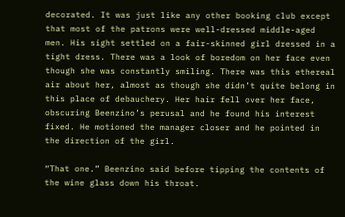decorated. It was just like any other booking club except that most of the patrons were well-dressed middle-aged men. His sight settled on a fair-skinned girl dressed in a tight dress. There was a look of boredom on her face even though she was constantly smiling. There was this ethereal air about her, almost as though she didn’t quite belong in this place of debauchery. Her hair fell over her face, obscuring Beenzino’s perusal and he found his interest fixed. He motioned the manager closer and he pointed in the direction of the girl.

“That one.” Beenzino said before tipping the contents of the wine glass down his throat.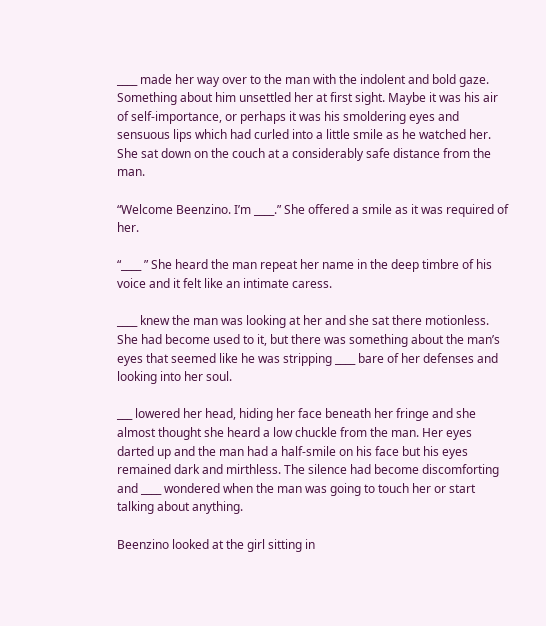____ made her way over to the man with the indolent and bold gaze. Something about him unsettled her at first sight. Maybe it was his air of self-importance, or perhaps it was his smoldering eyes and sensuous lips which had curled into a little smile as he watched her. She sat down on the couch at a considerably safe distance from the man.

“Welcome Beenzino. I’m ____.” She offered a smile as it was required of her.

“____ ” She heard the man repeat her name in the deep timbre of his voice and it felt like an intimate caress.

____ knew the man was looking at her and she sat there motionless. She had become used to it, but there was something about the man’s eyes that seemed like he was stripping ____ bare of her defenses and looking into her soul.

___ lowered her head, hiding her face beneath her fringe and she almost thought she heard a low chuckle from the man. Her eyes darted up and the man had a half-smile on his face but his eyes remained dark and mirthless. The silence had become discomforting and ____ wondered when the man was going to touch her or start talking about anything.

Beenzino looked at the girl sitting in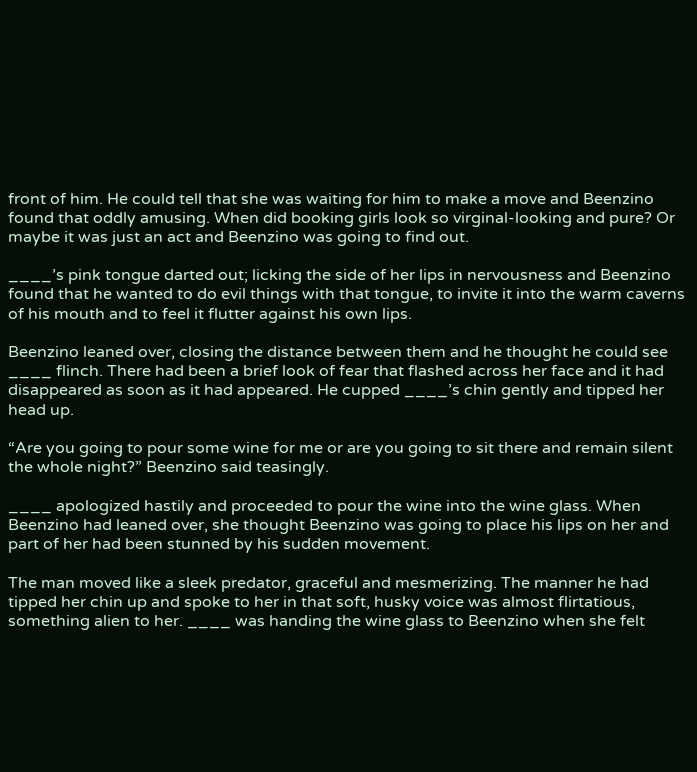front of him. He could tell that she was waiting for him to make a move and Beenzino found that oddly amusing. When did booking girls look so virginal-looking and pure? Or maybe it was just an act and Beenzino was going to find out.

____’s pink tongue darted out; licking the side of her lips in nervousness and Beenzino found that he wanted to do evil things with that tongue, to invite it into the warm caverns of his mouth and to feel it flutter against his own lips.

Beenzino leaned over, closing the distance between them and he thought he could see ____ flinch. There had been a brief look of fear that flashed across her face and it had disappeared as soon as it had appeared. He cupped ____’s chin gently and tipped her head up.

“Are you going to pour some wine for me or are you going to sit there and remain silent the whole night?” Beenzino said teasingly.

____ apologized hastily and proceeded to pour the wine into the wine glass. When Beenzino had leaned over, she thought Beenzino was going to place his lips on her and part of her had been stunned by his sudden movement.

The man moved like a sleek predator, graceful and mesmerizing. The manner he had tipped her chin up and spoke to her in that soft, husky voice was almost flirtatious, something alien to her. ____ was handing the wine glass to Beenzino when she felt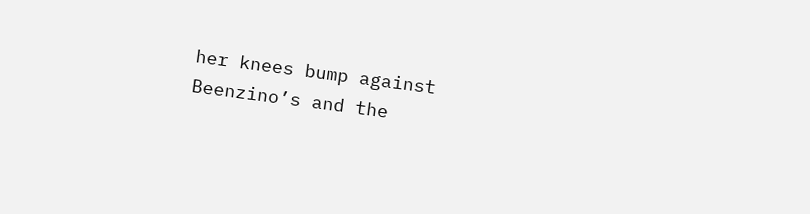her knees bump against Beenzino’s and the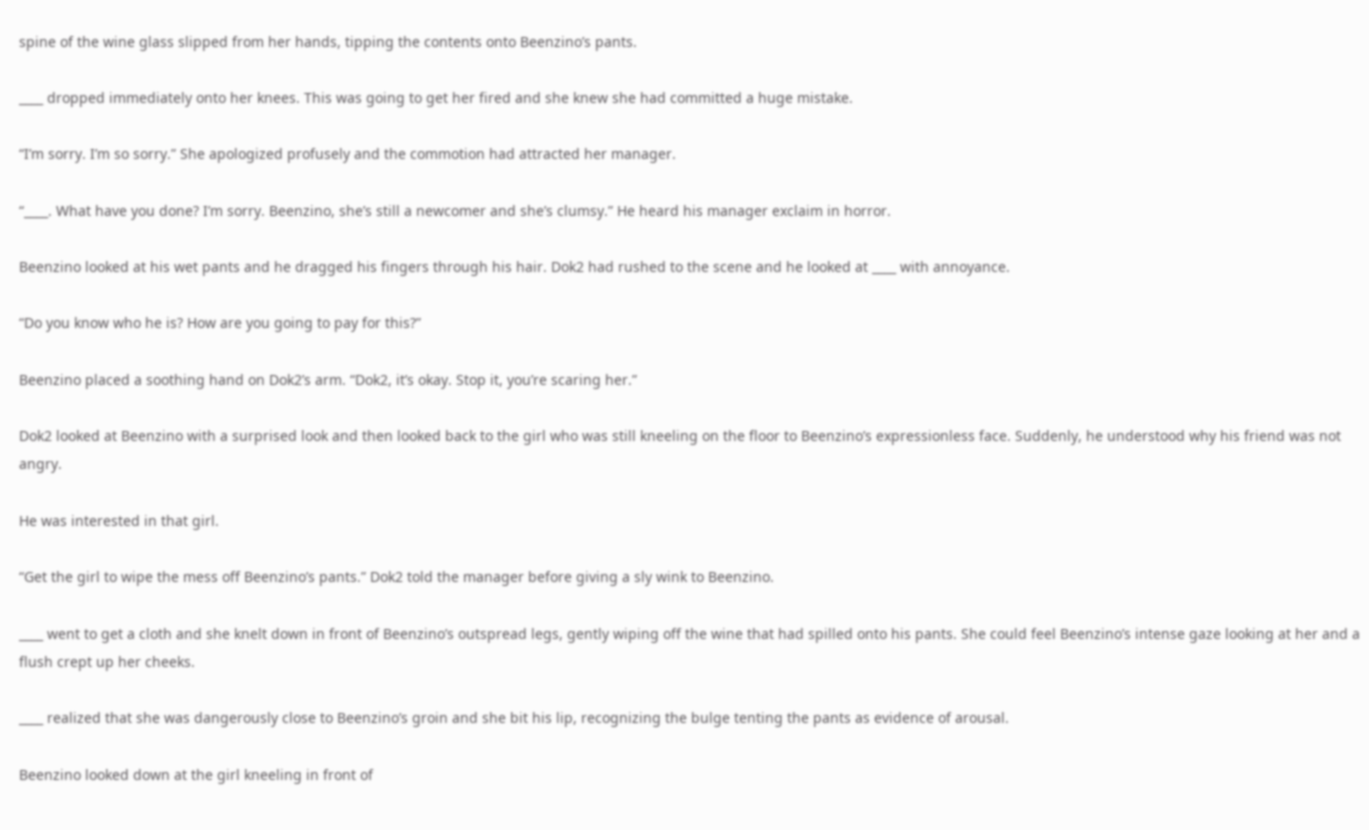spine of the wine glass slipped from her hands, tipping the contents onto Beenzino’s pants.

____ dropped immediately onto her knees. This was going to get her fired and she knew she had committed a huge mistake.

“I’m sorry. I’m so sorry.” She apologized profusely and the commotion had attracted her manager.

“____. What have you done? I’m sorry. Beenzino, she’s still a newcomer and she’s clumsy.” He heard his manager exclaim in horror.

Beenzino looked at his wet pants and he dragged his fingers through his hair. Dok2 had rushed to the scene and he looked at ____ with annoyance.

“Do you know who he is? How are you going to pay for this?”

Beenzino placed a soothing hand on Dok2’s arm. “Dok2, it’s okay. Stop it, you’re scaring her.”

Dok2 looked at Beenzino with a surprised look and then looked back to the girl who was still kneeling on the floor to Beenzino’s expressionless face. Suddenly, he understood why his friend was not angry.

He was interested in that girl.

“Get the girl to wipe the mess off Beenzino’s pants.” Dok2 told the manager before giving a sly wink to Beenzino.

____ went to get a cloth and she knelt down in front of Beenzino’s outspread legs, gently wiping off the wine that had spilled onto his pants. She could feel Beenzino’s intense gaze looking at her and a flush crept up her cheeks.

____ realized that she was dangerously close to Beenzino’s groin and she bit his lip, recognizing the bulge tenting the pants as evidence of arousal.

Beenzino looked down at the girl kneeling in front of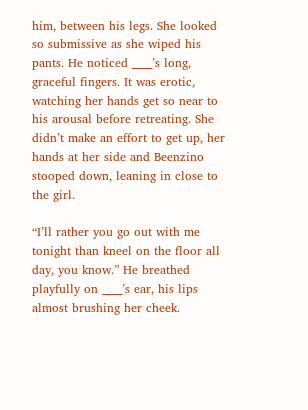him, between his legs. She looked so submissive as she wiped his pants. He noticed ____’s long, graceful fingers. It was erotic, watching her hands get so near to his arousal before retreating. She didn’t make an effort to get up, her hands at her side and Beenzino stooped down, leaning in close to the girl.

“I’ll rather you go out with me tonight than kneel on the floor all day, you know.” He breathed playfully on ____’s ear, his lips almost brushing her cheek.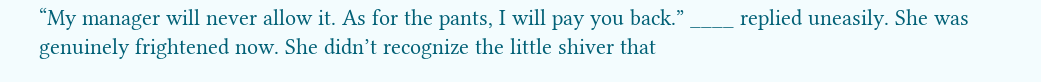“My manager will never allow it. As for the pants, I will pay you back.” ____ replied uneasily. She was genuinely frightened now. She didn’t recognize the little shiver that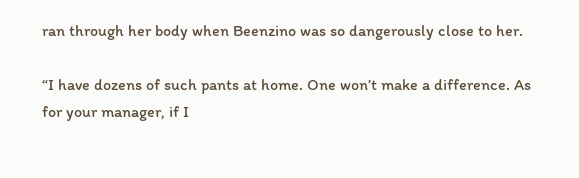ran through her body when Beenzino was so dangerously close to her.

“I have dozens of such pants at home. One won’t make a difference. As for your manager, if I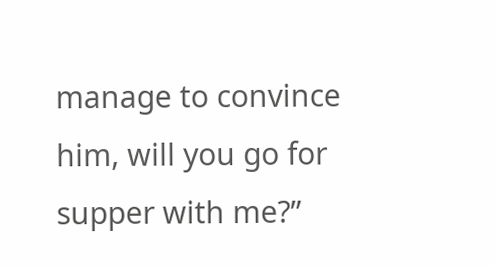manage to convince him, will you go for supper with me?”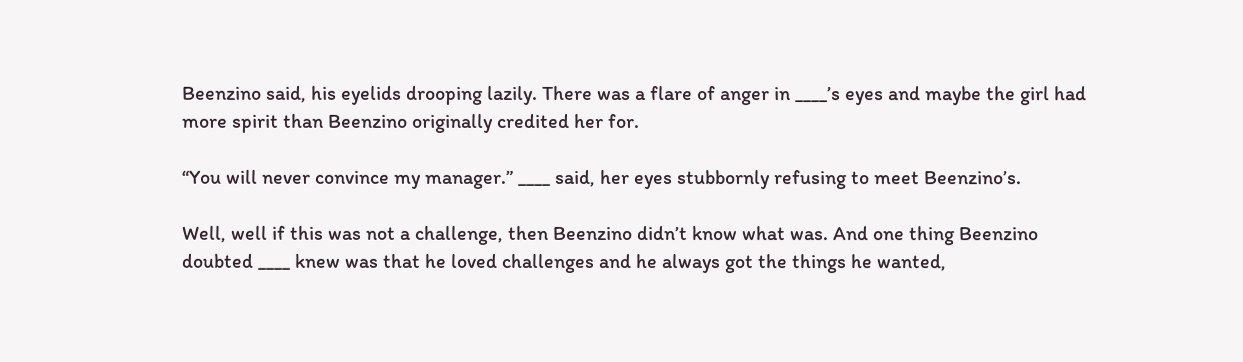Beenzino said, his eyelids drooping lazily. There was a flare of anger in ____’s eyes and maybe the girl had more spirit than Beenzino originally credited her for.

“You will never convince my manager.” ____ said, her eyes stubbornly refusing to meet Beenzino’s.

Well, well if this was not a challenge, then Beenzino didn’t know what was. And one thing Beenzino doubted ____ knew was that he loved challenges and he always got the things he wanted,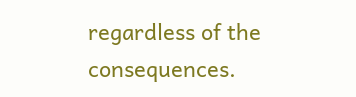regardless of the consequences.